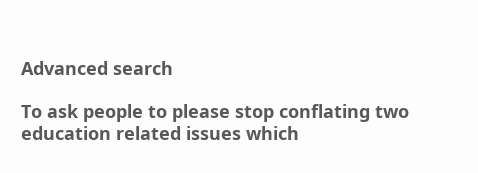Advanced search

To ask people to please stop conflating two education related issues which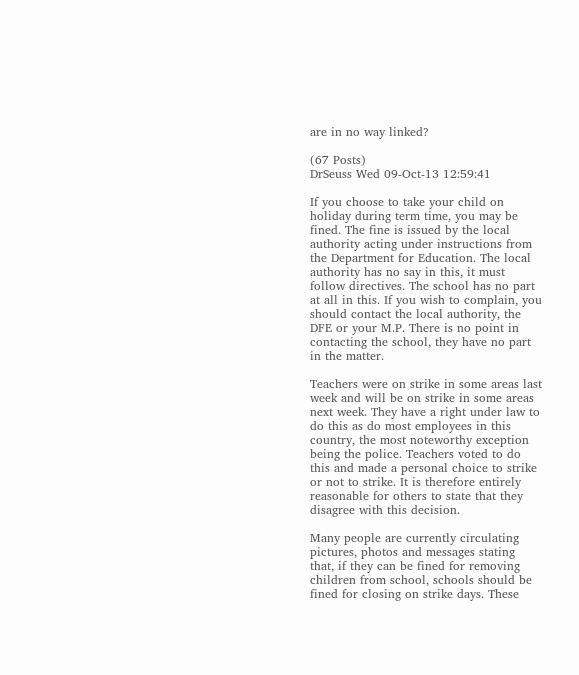are in no way linked?

(67 Posts)
DrSeuss Wed 09-Oct-13 12:59:41

If you choose to take your child on holiday during term time, you may be fined. The fine is issued by the local authority acting under instructions from the Department for Education. The local authority has no say in this, it must follow directives. The school has no part at all in this. If you wish to complain, you should contact the local authority, the DFE or your M.P. There is no point in contacting the school, they have no part in the matter.

Teachers were on strike in some areas last week and will be on strike in some areas next week. They have a right under law to do this as do most employees in this country, the most noteworthy exception being the police. Teachers voted to do this and made a personal choice to strike or not to strike. It is therefore entirely reasonable for others to state that they disagree with this decision.

Many people are currently circulating pictures, photos and messages stating that, if they can be fined for removing children from school, schools should be fined for closing on strike days. These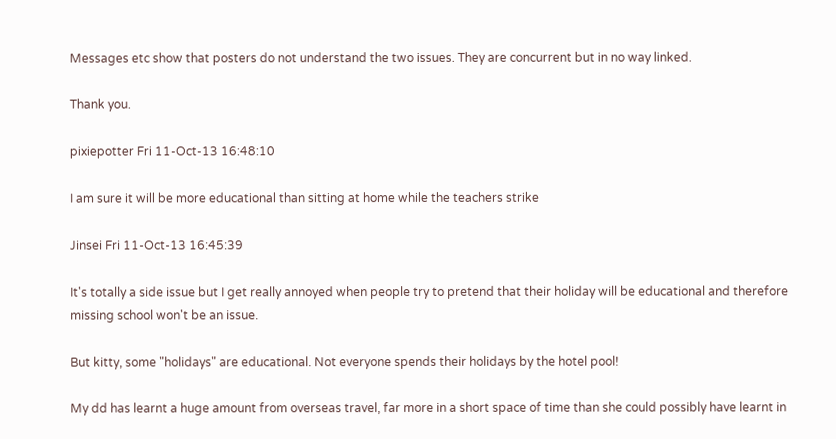Messages etc show that posters do not understand the two issues. They are concurrent but in no way linked.

Thank you.

pixiepotter Fri 11-Oct-13 16:48:10

I am sure it will be more educational than sitting at home while the teachers strike

Jinsei Fri 11-Oct-13 16:45:39

It's totally a side issue but I get really annoyed when people try to pretend that their holiday will be educational and therefore missing school won't be an issue.

But kitty, some "holidays" are educational. Not everyone spends their holidays by the hotel pool!

My dd has learnt a huge amount from overseas travel, far more in a short space of time than she could possibly have learnt in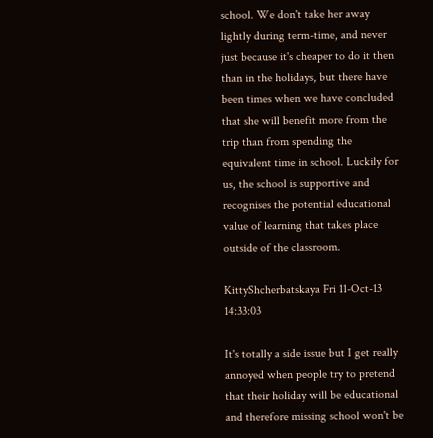school. We don't take her away lightly during term-time, and never just because it's cheaper to do it then than in the holidays, but there have been times when we have concluded that she will benefit more from the trip than from spending the equivalent time in school. Luckily for us, the school is supportive and recognises the potential educational value of learning that takes place outside of the classroom.

KittyShcherbatskaya Fri 11-Oct-13 14:33:03

It's totally a side issue but I get really annoyed when people try to pretend that their holiday will be educational and therefore missing school won't be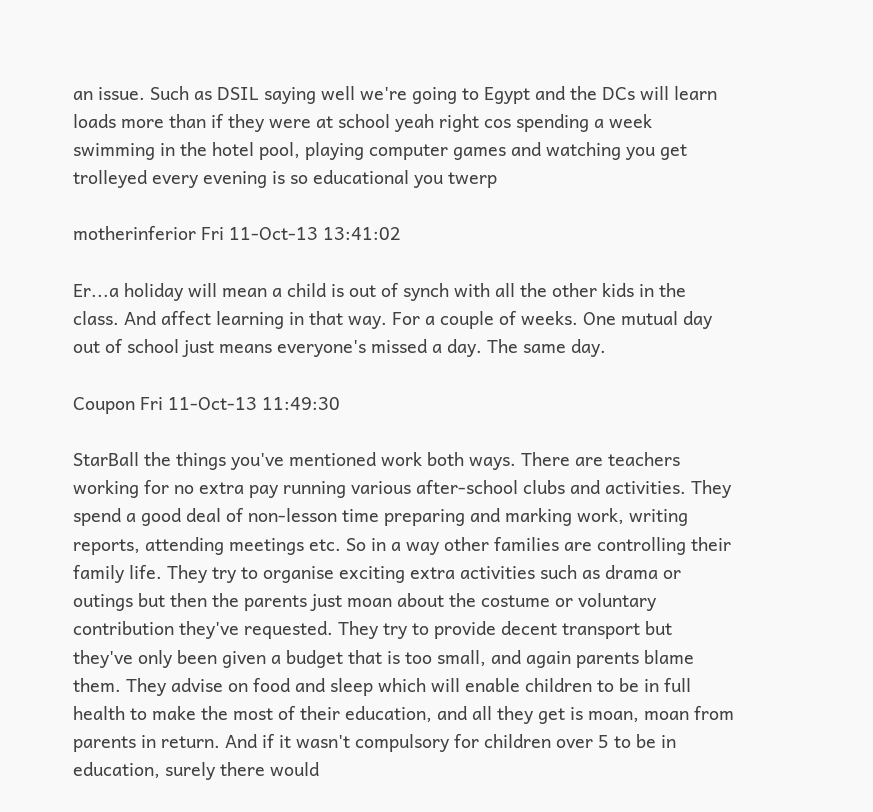an issue. Such as DSIL saying well we're going to Egypt and the DCs will learn loads more than if they were at school yeah right cos spending a week swimming in the hotel pool, playing computer games and watching you get trolleyed every evening is so educational you twerp

motherinferior Fri 11-Oct-13 13:41:02

Er...a holiday will mean a child is out of synch with all the other kids in the class. And affect learning in that way. For a couple of weeks. One mutual day out of school just means everyone's missed a day. The same day.

Coupon Fri 11-Oct-13 11:49:30

StarBall the things you've mentioned work both ways. There are teachers working for no extra pay running various after-school clubs and activities. They spend a good deal of non-lesson time preparing and marking work, writing reports, attending meetings etc. So in a way other families are controlling their family life. They try to organise exciting extra activities such as drama or outings but then the parents just moan about the costume or voluntary contribution they've requested. They try to provide decent transport but they've only been given a budget that is too small, and again parents blame them. They advise on food and sleep which will enable children to be in full health to make the most of their education, and all they get is moan, moan from parents in return. And if it wasn't compulsory for children over 5 to be in education, surely there would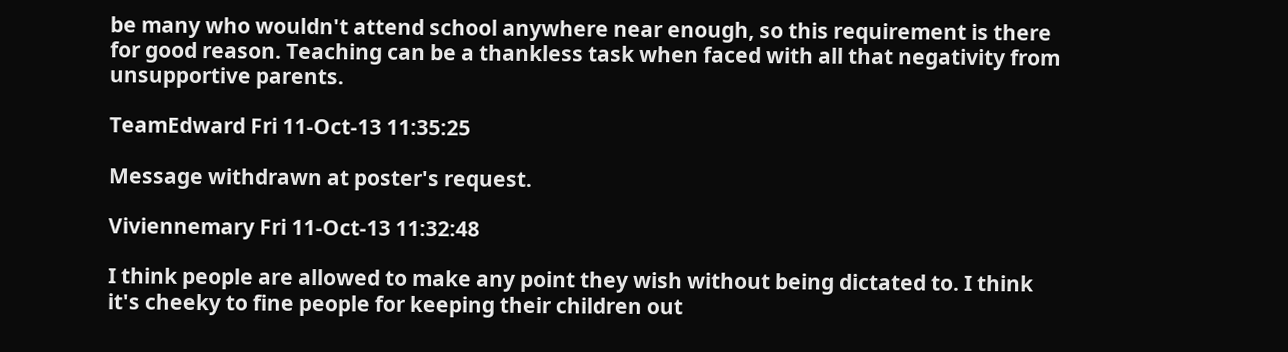be many who wouldn't attend school anywhere near enough, so this requirement is there for good reason. Teaching can be a thankless task when faced with all that negativity from unsupportive parents.

TeamEdward Fri 11-Oct-13 11:35:25

Message withdrawn at poster's request.

Viviennemary Fri 11-Oct-13 11:32:48

I think people are allowed to make any point they wish without being dictated to. I think it's cheeky to fine people for keeping their children out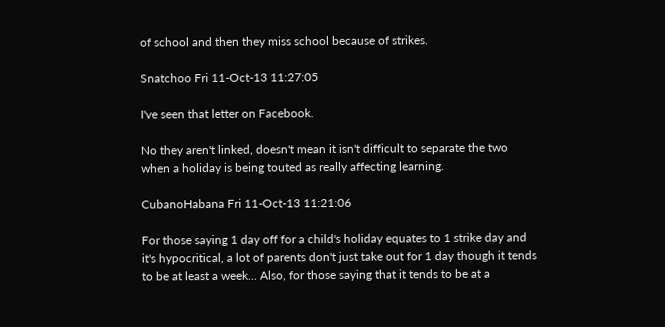of school and then they miss school because of strikes.

Snatchoo Fri 11-Oct-13 11:27:05

I've seen that letter on Facebook.

No they aren't linked, doesn't mean it isn't difficult to separate the two when a holiday is being touted as really affecting learning.

CubanoHabana Fri 11-Oct-13 11:21:06

For those saying 1 day off for a child's holiday equates to 1 strike day and it's hypocritical, a lot of parents don't just take out for 1 day though it tends to be at least a week... Also, for those saying that it tends to be at a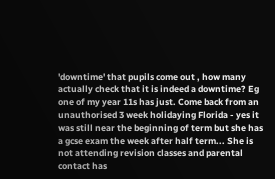'downtime' that pupils come out , how many actually check that it is indeed a downtime? Eg one of my year 11s has just. Come back from an unauthorised 3 week holidaying Florida - yes it was still near the beginning of term but she has a gcse exam the week after half term... She is not attending revision classes and parental contact has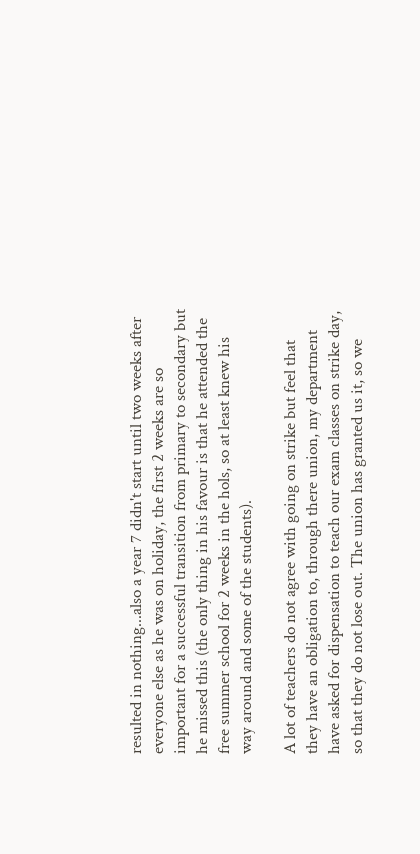resulted in nothing...also a year 7 didn't start until two weeks after everyone else as he was on holiday, the first 2 weeks are so important for a successful transition from primary to secondary but he missed this (the only thing in his favour is that he attended the free summer school for 2 weeks in the hols, so at least knew his way around and some of the students).

A lot of teachers do not agree with going on strike but feel that they have an obligation to, through there union, my department have asked for dispensation to teach our exam classes on strike day, so that they do not lose out. The union has granted us it, so we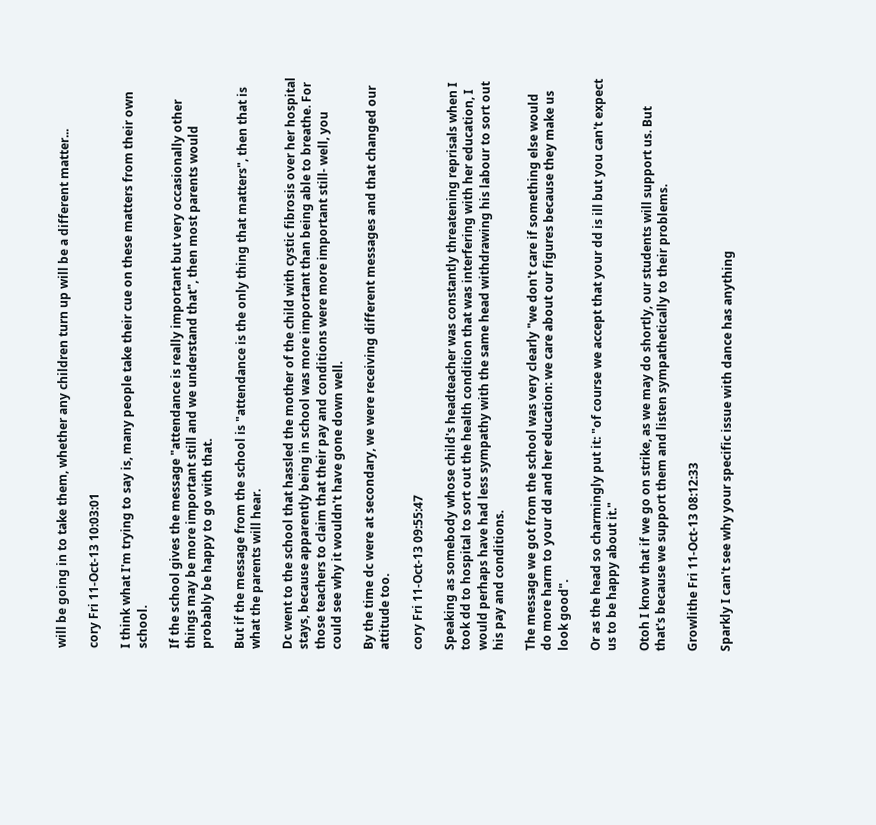will be going in to take them, whether any children turn up will be a different matter...

cory Fri 11-Oct-13 10:03:01

I think what I'm trying to say is, many people take their cue on these matters from their own school.

If the school gives the message "attendance is really important but very occasionally other things may be more important still and we understand that", then most parents would probably be happy to go with that.

But if the message from the school is "attendance is the only thing that matters", then that is what the parents will hear.

Dc went to the school that hassled the mother of the child with cystic fibrosis over her hospital stays, because apparently being in school was more important than being able to breathe. For those teachers to claim that their pay and conditions were more important still- well, you could see why it wouldn't have gone down well.

By the time dc were at secondary, we were receiving different messages and that changed our attitude too.

cory Fri 11-Oct-13 09:55:47

Speaking as somebody whose child's headteacher was constantly threatening reprisals when I took dd to hospital to sort out the health condition that was interfering with her education, I would perhaps have had less sympathy with the same head withdrawing his labour to sort out his pay and conditions.

The message we got from the school was very clearly "we don't care if something else would do more harm to your dd and her education: we care about our figures because they make us look good".

Or as the head so charmingly put it: "of course we accept that your dd is ill but you can't expect us to be happy about it."

Otoh I know that if we go on strike, as we may do shortly, our students will support us. But that's because we support them and listen sympathetically to their problems.

Growlithe Fri 11-Oct-13 08:12:33

Sparkly I can't see why your specific issue with dance has anything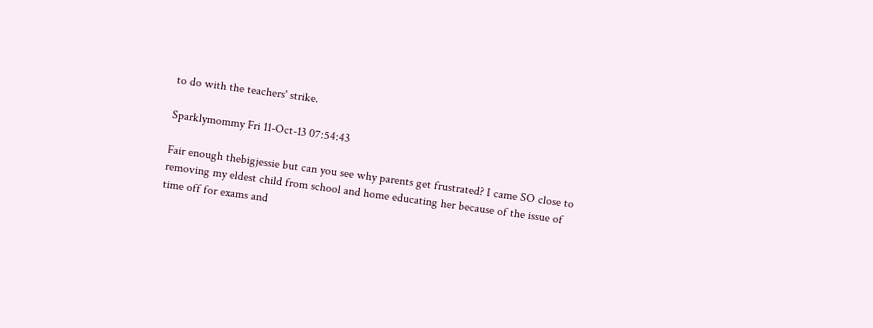to do with the teachers' strike.

Sparklymommy Fri 11-Oct-13 07:54:43

Fair enough thebigjessie but can you see why parents get frustrated? I came SO close to removing my eldest child from school and home educating her because of the issue of time off for exams and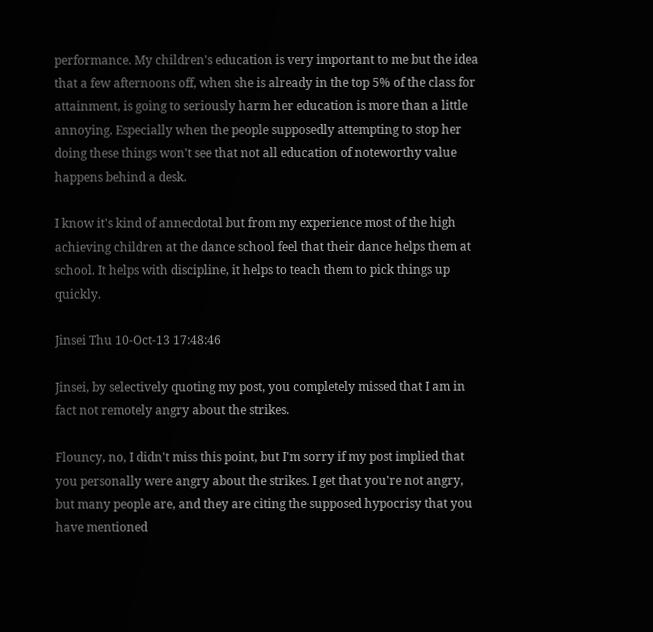performance. My children's education is very important to me but the idea that a few afternoons off, when she is already in the top 5% of the class for attainment, is going to seriously harm her education is more than a little annoying. Especially when the people supposedly attempting to stop her doing these things won't see that not all education of noteworthy value happens behind a desk.

I know it's kind of annecdotal but from my experience most of the high achieving children at the dance school feel that their dance helps them at school. It helps with discipline, it helps to teach them to pick things up quickly.

Jinsei Thu 10-Oct-13 17:48:46

Jinsei, by selectively quoting my post, you completely missed that I am in fact not remotely angry about the strikes.

Flouncy, no, I didn't miss this point, but I'm sorry if my post implied that you personally were angry about the strikes. I get that you're not angry, but many people are, and they are citing the supposed hypocrisy that you have mentioned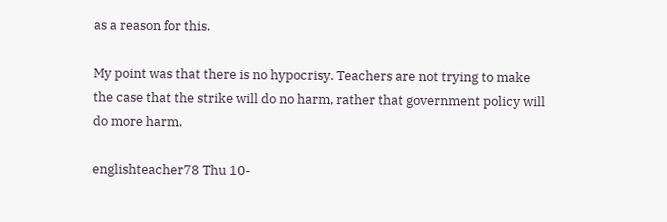as a reason for this.

My point was that there is no hypocrisy. Teachers are not trying to make the case that the strike will do no harm, rather that government policy will do more harm.

englishteacher78 Thu 10-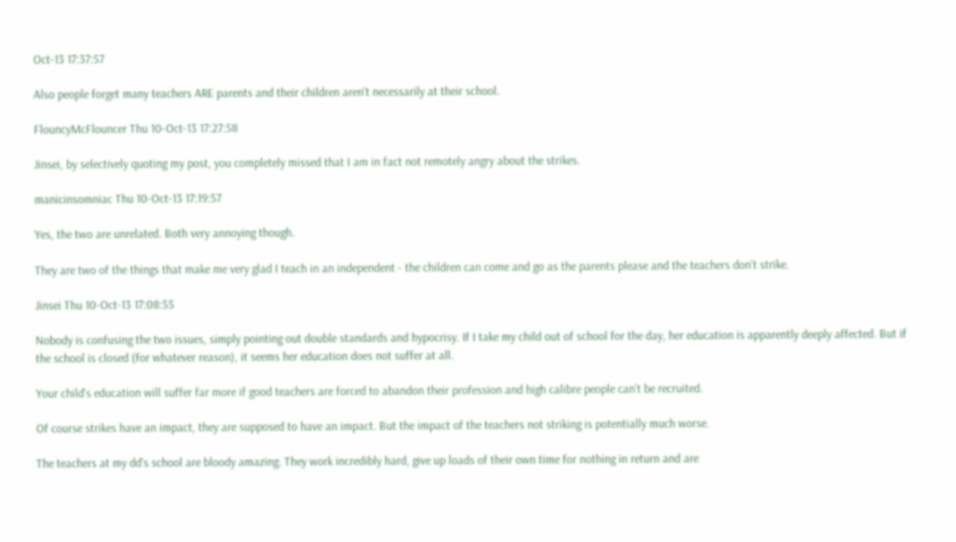Oct-13 17:37:57

Also people forget many teachers ARE parents and their children aren't necessarily at their school.

FlouncyMcFlouncer Thu 10-Oct-13 17:27:58

Jinsei, by selectively quoting my post, you completely missed that I am in fact not remotely angry about the strikes.

manicinsomniac Thu 10-Oct-13 17:19:57

Yes, the two are unrelated. Both very annoying though.

They are two of the things that make me very glad I teach in an independent - the children can come and go as the parents please and the teachers don't strike.

Jinsei Thu 10-Oct-13 17:08:55

Nobody is confusing the two issues, simply pointing out double standards and hypocrisy. If I take my child out of school for the day, her education is apparently deeply affected. But if the school is closed (for whatever reason), it seems her education does not suffer at all.

Your child's education will suffer far more if good teachers are forced to abandon their profession and high calibre people can't be recruited.

Of course strikes have an impact, they are supposed to have an impact. But the impact of the teachers not striking is potentially much worse.

The teachers at my dd's school are bloody amazing. They work incredibly hard, give up loads of their own time for nothing in return and are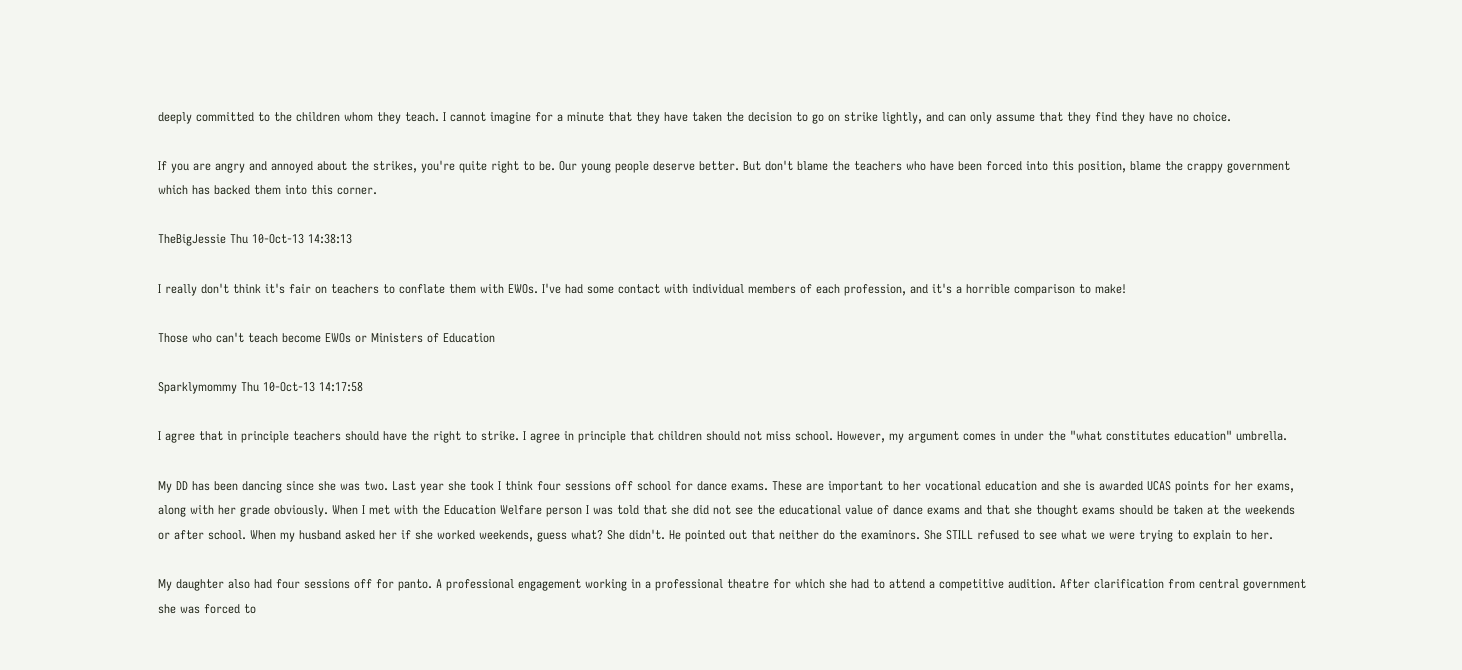deeply committed to the children whom they teach. I cannot imagine for a minute that they have taken the decision to go on strike lightly, and can only assume that they find they have no choice.

If you are angry and annoyed about the strikes, you're quite right to be. Our young people deserve better. But don't blame the teachers who have been forced into this position, blame the crappy government which has backed them into this corner.

TheBigJessie Thu 10-Oct-13 14:38:13

I really don't think it's fair on teachers to conflate them with EWOs. I've had some contact with individual members of each profession, and it's a horrible comparison to make!

Those who can't teach become EWOs or Ministers of Education

Sparklymommy Thu 10-Oct-13 14:17:58

I agree that in principle teachers should have the right to strike. I agree in principle that children should not miss school. However, my argument comes in under the "what constitutes education" umbrella.

My DD has been dancing since she was two. Last year she took I think four sessions off school for dance exams. These are important to her vocational education and she is awarded UCAS points for her exams, along with her grade obviously. When I met with the Education Welfare person I was told that she did not see the educational value of dance exams and that she thought exams should be taken at the weekends or after school. When my husband asked her if she worked weekends, guess what? She didn't. He pointed out that neither do the examinors. She STILL refused to see what we were trying to explain to her.

My daughter also had four sessions off for panto. A professional engagement working in a professional theatre for which she had to attend a competitive audition. After clarification from central government she was forced to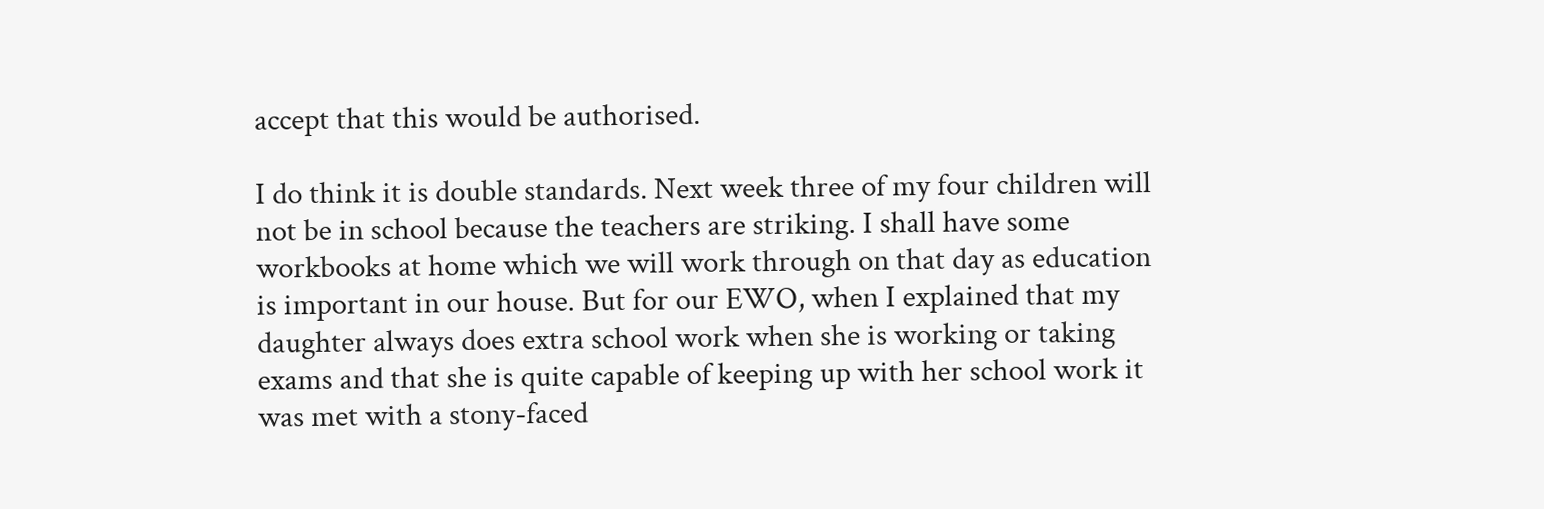accept that this would be authorised.

I do think it is double standards. Next week three of my four children will not be in school because the teachers are striking. I shall have some workbooks at home which we will work through on that day as education is important in our house. But for our EWO, when I explained that my daughter always does extra school work when she is working or taking exams and that she is quite capable of keeping up with her school work it was met with a stony-faced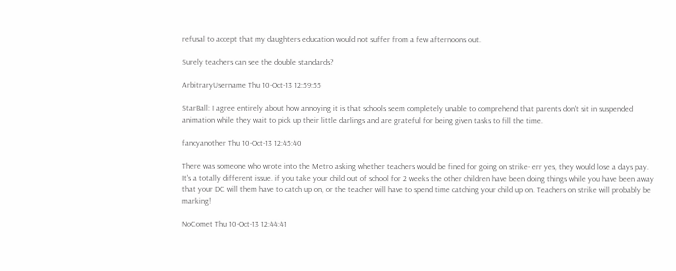refusal to accept that my daughters education would not suffer from a few afternoons out.

Surely teachers can see the double standards?

ArbitraryUsername Thu 10-Oct-13 12:59:55

StarBall: I agree entirely about how annoying it is that schools seem completely unable to comprehend that parents don't sit in suspended animation while they wait to pick up their little darlings and are grateful for being given tasks to fill the time.

fancyanother Thu 10-Oct-13 12:45:40

There was someone who wrote into the Metro asking whether teachers would be fined for going on strike- err yes, they would lose a days pay. It's a totally different issue. if you take your child out of school for 2 weeks the other children have been doing things while you have been away that your DC will them have to catch up on, or the teacher will have to spend time catching your child up on. Teachers on strike will probably be marking!

NoComet Thu 10-Oct-13 12:44:41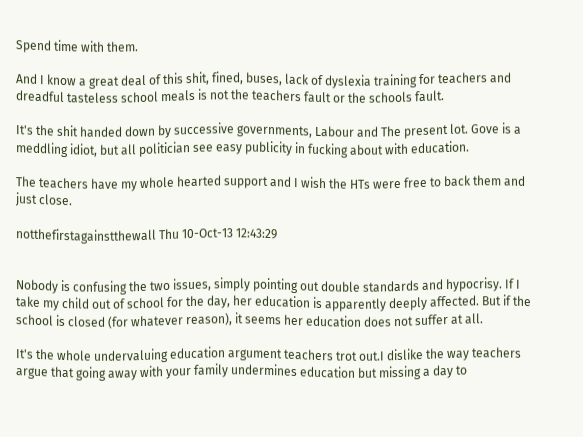Spend time with them.

And I know a great deal of this shit, fined, buses, lack of dyslexia training for teachers and dreadful tasteless school meals is not the teachers fault or the schools fault.

It's the shit handed down by successive governments, Labour and The present lot. Gove is a meddling idiot, but all politician see easy publicity in fucking about with education.

The teachers have my whole hearted support and I wish the HTs were free to back them and just close.

notthefirstagainstthewall Thu 10-Oct-13 12:43:29


Nobody is confusing the two issues, simply pointing out double standards and hypocrisy. If I take my child out of school for the day, her education is apparently deeply affected. But if the school is closed (for whatever reason), it seems her education does not suffer at all.

It's the whole undervaluing education argument teachers trot out.I dislike the way teachers argue that going away with your family undermines education but missing a day to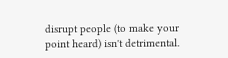disrupt people (to make your point heard) isn't detrimental.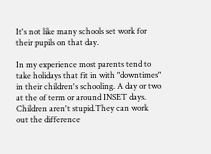It's not like many schools set work for their pupils on that day.

In my experience most parents tend to take holidays that fit in with "downtimes" in their children's schooling. A day or two at the of term or around INSET days.
Children aren't stupid.They can work out the difference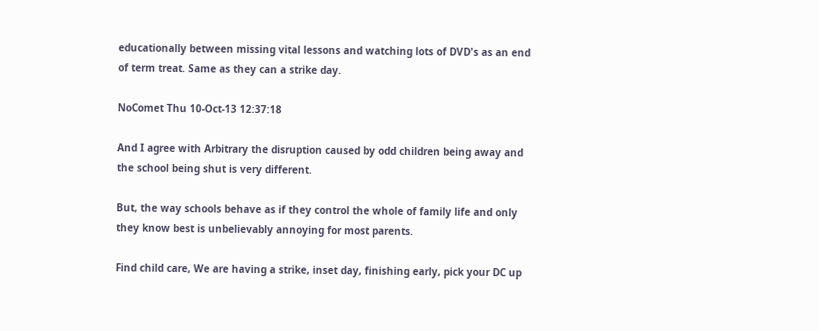educationally between missing vital lessons and watching lots of DVD's as an end of term treat. Same as they can a strike day.

NoComet Thu 10-Oct-13 12:37:18

And I agree with Arbitrary the disruption caused by odd children being away and the school being shut is very different.

But, the way schools behave as if they control the whole of family life and only they know best is unbelievably annoying for most parents.

Find child care, We are having a strike, inset day, finishing early, pick your DC up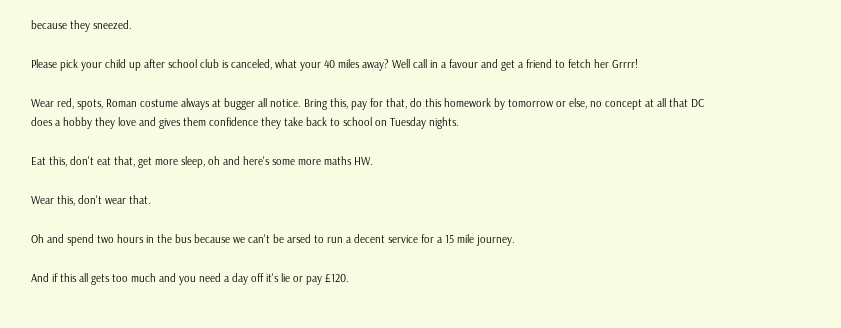because they sneezed.

Please pick your child up after school club is canceled, what your 40 miles away? Well call in a favour and get a friend to fetch her Grrrr!

Wear red, spots, Roman costume always at bugger all notice. Bring this, pay for that, do this homework by tomorrow or else, no concept at all that DC does a hobby they love and gives them confidence they take back to school on Tuesday nights.

Eat this, don't eat that, get more sleep, oh and here's some more maths HW.

Wear this, don't wear that.

Oh and spend two hours in the bus because we can't be arsed to run a decent service for a 15 mile journey.

And if this all gets too much and you need a day off it's lie or pay £120.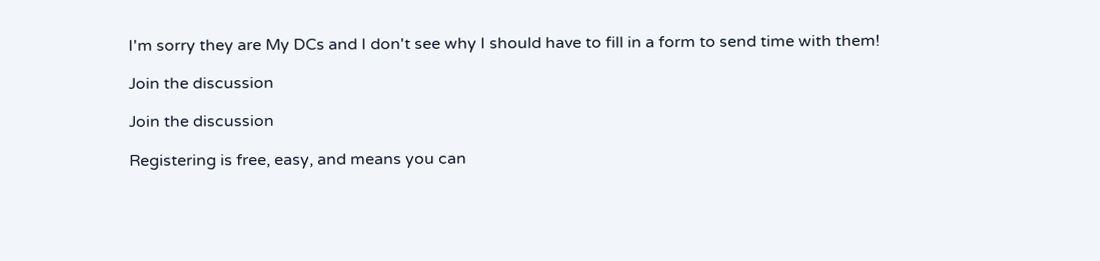I'm sorry they are My DCs and I don't see why I should have to fill in a form to send time with them!

Join the discussion

Join the discussion

Registering is free, easy, and means you can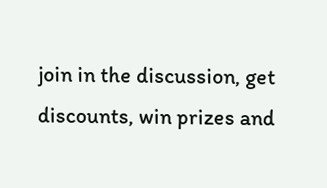join in the discussion, get discounts, win prizes and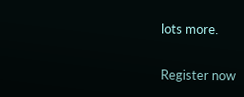lots more.

Register now